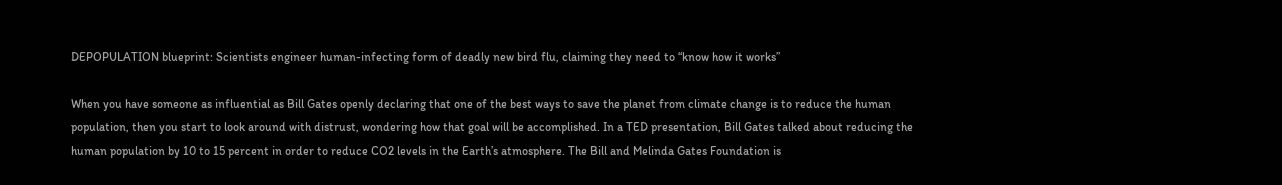DEPOPULATION blueprint: Scientists engineer human-infecting form of deadly new bird flu, claiming they need to “know how it works”

When you have someone as influential as Bill Gates openly declaring that one of the best ways to save the planet from climate change is to reduce the human population, then you start to look around with distrust, wondering how that goal will be accomplished. In a TED presentation, Bill Gates talked about reducing the human population by 10 to 15 percent in order to reduce CO2 levels in the Earth’s atmosphere. The Bill and Melinda Gates Foundation is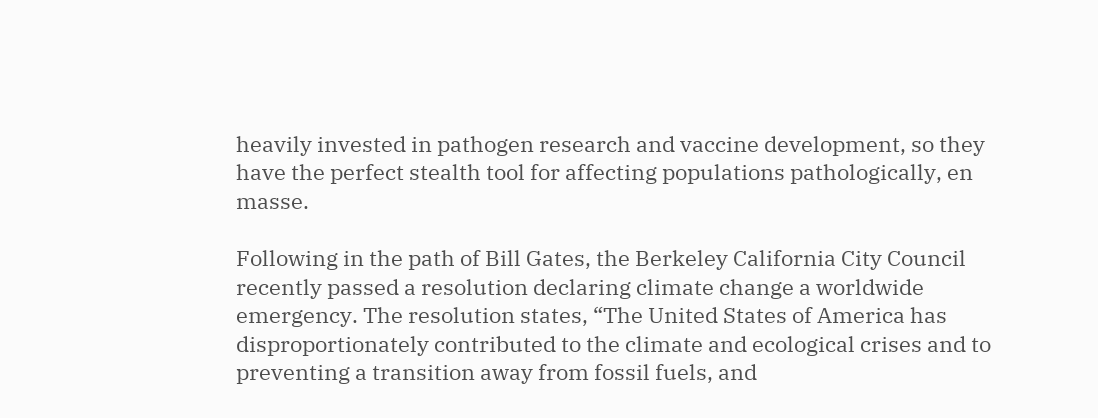heavily invested in pathogen research and vaccine development, so they have the perfect stealth tool for affecting populations pathologically, en masse.

Following in the path of Bill Gates, the Berkeley California City Council recently passed a resolution declaring climate change a worldwide emergency. The resolution states, “The United States of America has disproportionately contributed to the climate and ecological crises and to preventing a transition away from fossil fuels, and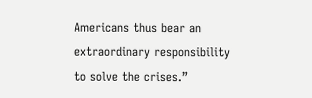Americans thus bear an extraordinary responsibility to solve the crises.”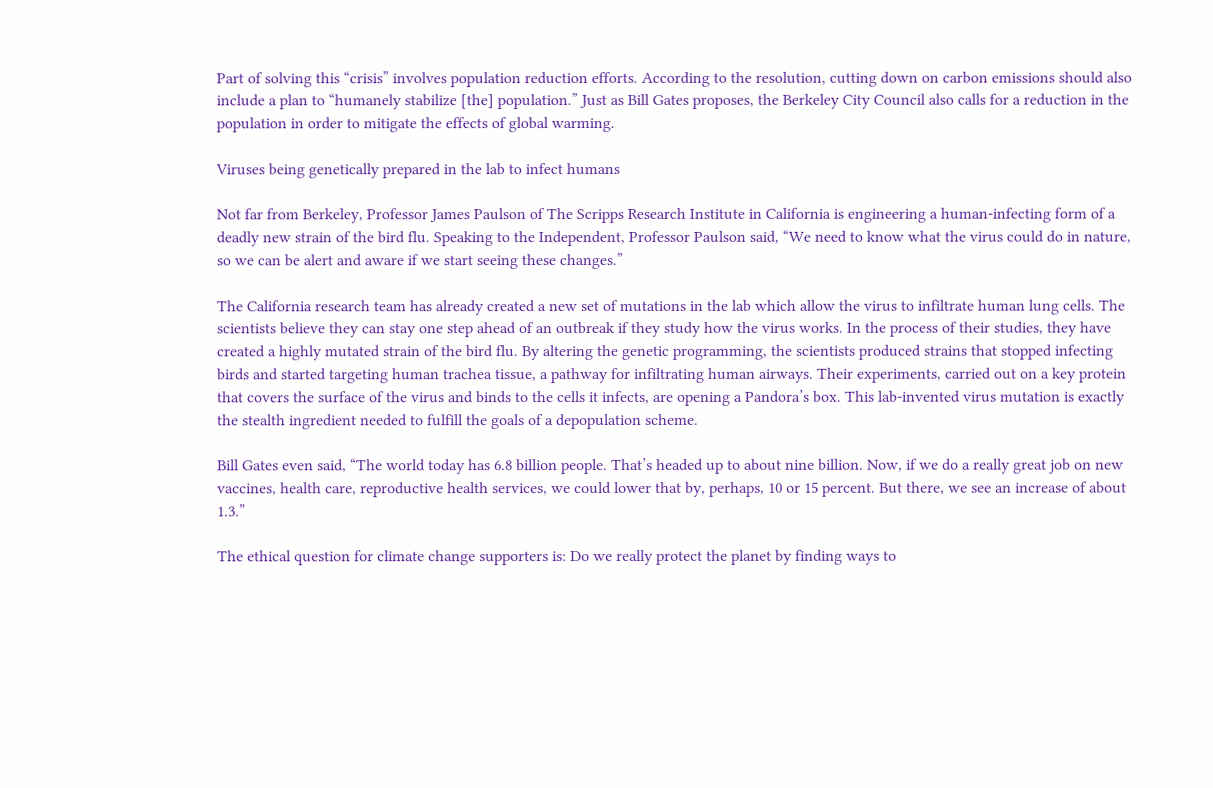Part of solving this “crisis” involves population reduction efforts. According to the resolution, cutting down on carbon emissions should also include a plan to “humanely stabilize [the] population.” Just as Bill Gates proposes, the Berkeley City Council also calls for a reduction in the population in order to mitigate the effects of global warming.

Viruses being genetically prepared in the lab to infect humans

Not far from Berkeley, Professor James Paulson of The Scripps Research Institute in California is engineering a human-infecting form of a deadly new strain of the bird flu. Speaking to the Independent, Professor Paulson said, “We need to know what the virus could do in nature, so we can be alert and aware if we start seeing these changes.”

The California research team has already created a new set of mutations in the lab which allow the virus to infiltrate human lung cells. The scientists believe they can stay one step ahead of an outbreak if they study how the virus works. In the process of their studies, they have created a highly mutated strain of the bird flu. By altering the genetic programming, the scientists produced strains that stopped infecting birds and started targeting human trachea tissue, a pathway for infiltrating human airways. Their experiments, carried out on a key protein that covers the surface of the virus and binds to the cells it infects, are opening a Pandora’s box. This lab-invented virus mutation is exactly the stealth ingredient needed to fulfill the goals of a depopulation scheme.

Bill Gates even said, “The world today has 6.8 billion people. That’s headed up to about nine billion. Now, if we do a really great job on new vaccines, health care, reproductive health services, we could lower that by, perhaps, 10 or 15 percent. But there, we see an increase of about 1.3.”

The ethical question for climate change supporters is: Do we really protect the planet by finding ways to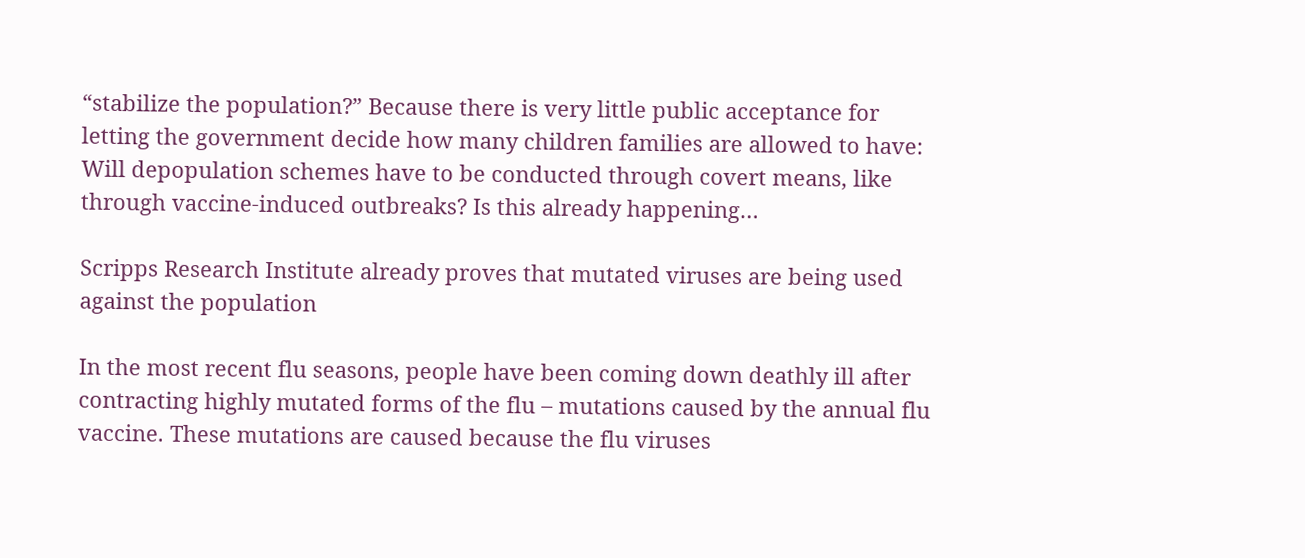“stabilize the population?” Because there is very little public acceptance for letting the government decide how many children families are allowed to have: Will depopulation schemes have to be conducted through covert means, like through vaccine-induced outbreaks? Is this already happening…

Scripps Research Institute already proves that mutated viruses are being used against the population

In the most recent flu seasons, people have been coming down deathly ill after contracting highly mutated forms of the flu – mutations caused by the annual flu vaccine. These mutations are caused because the flu viruses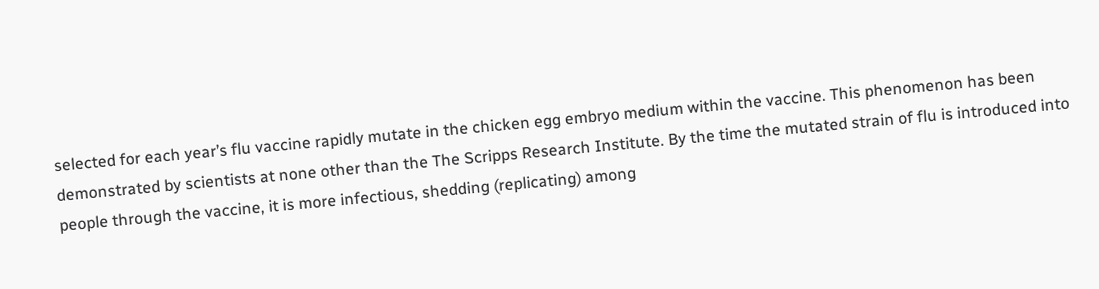selected for each year’s flu vaccine rapidly mutate in the chicken egg embryo medium within the vaccine. This phenomenon has been demonstrated by scientists at none other than the The Scripps Research Institute. By the time the mutated strain of flu is introduced into people through the vaccine, it is more infectious, shedding (replicating) among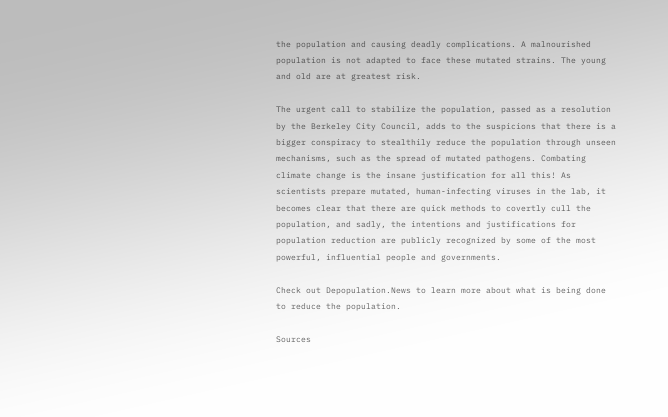the population and causing deadly complications. A malnourished population is not adapted to face these mutated strains. The young and old are at greatest risk.

The urgent call to stabilize the population, passed as a resolution by the Berkeley City Council, adds to the suspicions that there is a bigger conspiracy to stealthily reduce the population through unseen mechanisms, such as the spread of mutated pathogens. Combating climate change is the insane justification for all this! As scientists prepare mutated, human-infecting viruses in the lab, it becomes clear that there are quick methods to covertly cull the population, and sadly, the intentions and justifications for population reduction are publicly recognized by some of the most powerful, influential people and governments.

Check out Depopulation.News to learn more about what is being done to reduce the population.

Sources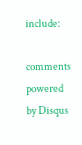include:

comments powered by Disqus